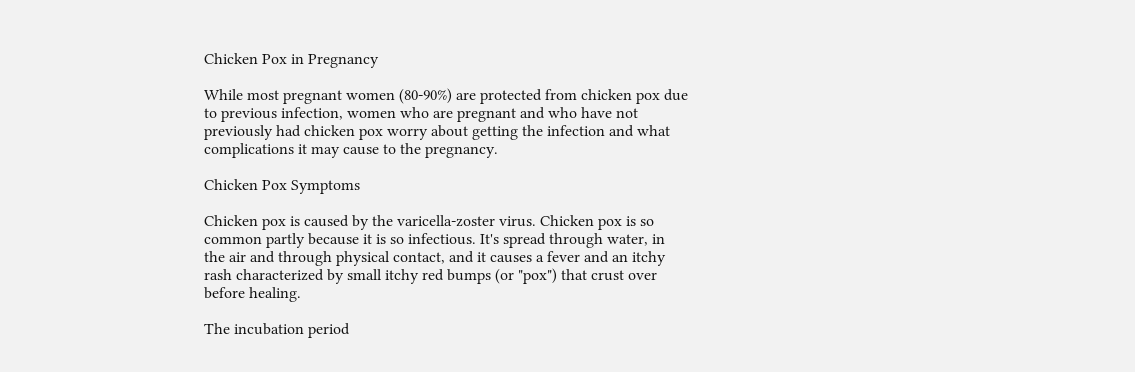Chicken Pox in Pregnancy

While most pregnant women (80-90%) are protected from chicken pox due to previous infection, women who are pregnant and who have not previously had chicken pox worry about getting the infection and what complications it may cause to the pregnancy.

Chicken Pox Symptoms

Chicken pox is caused by the varicella-zoster virus. Chicken pox is so common partly because it is so infectious. It's spread through water, in the air and through physical contact, and it causes a fever and an itchy rash characterized by small itchy red bumps (or "pox") that crust over before healing.

The incubation period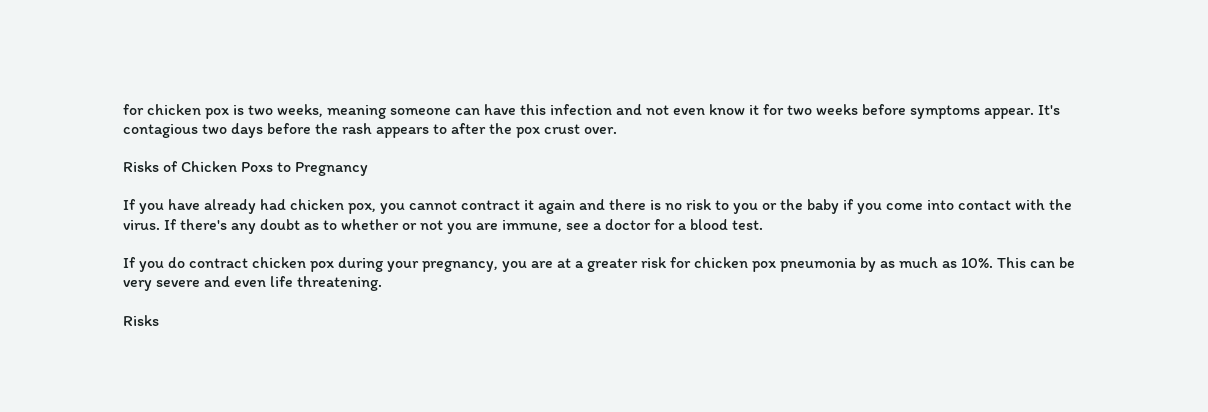for chicken pox is two weeks, meaning someone can have this infection and not even know it for two weeks before symptoms appear. It's contagious two days before the rash appears to after the pox crust over.

Risks of Chicken Poxs to Pregnancy

If you have already had chicken pox, you cannot contract it again and there is no risk to you or the baby if you come into contact with the virus. If there's any doubt as to whether or not you are immune, see a doctor for a blood test.

If you do contract chicken pox during your pregnancy, you are at a greater risk for chicken pox pneumonia by as much as 10%. This can be very severe and even life threatening.

Risks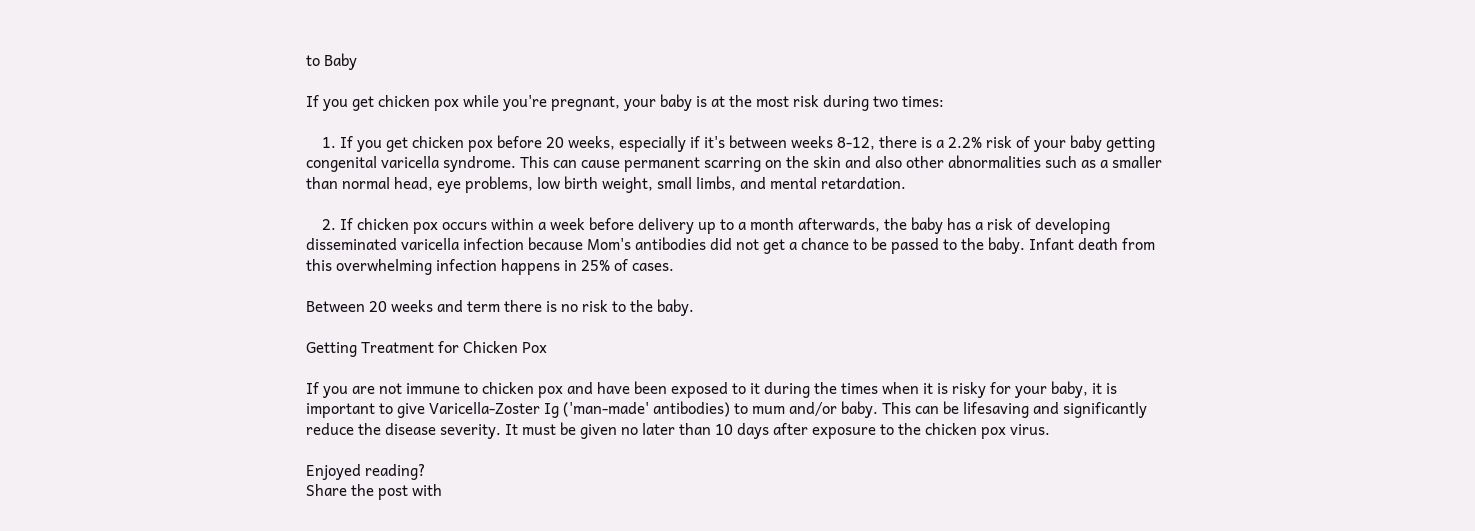to Baby

If you get chicken pox while you're pregnant, your baby is at the most risk during two times:

    1. If you get chicken pox before 20 weeks, especially if it's between weeks 8-12, there is a 2.2% risk of your baby getting congenital varicella syndrome. This can cause permanent scarring on the skin and also other abnormalities such as a smaller than normal head, eye problems, low birth weight, small limbs, and mental retardation.

    2. If chicken pox occurs within a week before delivery up to a month afterwards, the baby has a risk of developing disseminated varicella infection because Mom's antibodies did not get a chance to be passed to the baby. Infant death from this overwhelming infection happens in 25% of cases.

Between 20 weeks and term there is no risk to the baby.

Getting Treatment for Chicken Pox

If you are not immune to chicken pox and have been exposed to it during the times when it is risky for your baby, it is important to give Varicella-Zoster Ig ('man-made' antibodies) to mum and/or baby. This can be lifesaving and significantly reduce the disease severity. It must be given no later than 10 days after exposure to the chicken pox virus.

Enjoyed reading?
Share the post with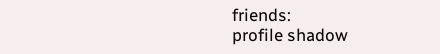friends:
profile shadow